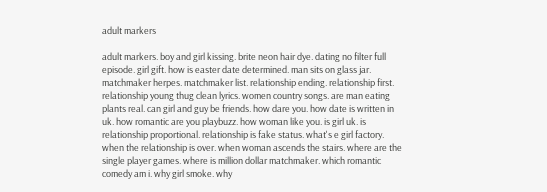adult markers

adult markers. boy and girl kissing. brite neon hair dye. dating no filter full episode. girl gift. how is easter date determined. man sits on glass jar. matchmaker herpes. matchmaker list. relationship ending. relationship first. relationship young thug clean lyrics. women country songs. are man eating plants real. can girl and guy be friends. how dare you. how date is written in uk. how romantic are you playbuzz. how woman like you. is girl uk. is relationship proportional. relationship is fake status. what's e girl factory. when the relationship is over. when woman ascends the stairs. where are the single player games. where is million dollar matchmaker. which romantic comedy am i. why girl smoke. why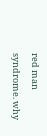red man syndrome. why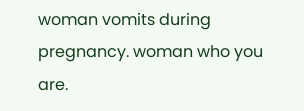woman vomits during pregnancy. woman who you are.